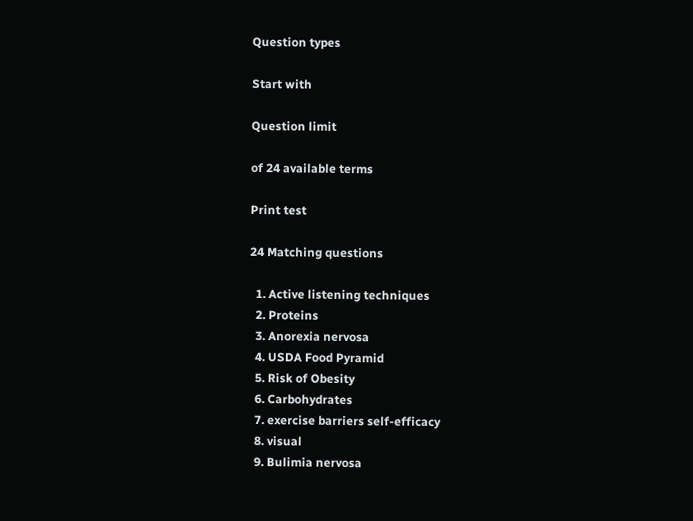Question types

Start with

Question limit

of 24 available terms

Print test

24 Matching questions

  1. Active listening techniques
  2. Proteins
  3. Anorexia nervosa
  4. USDA Food Pyramid
  5. Risk of Obesity
  6. Carbohydrates
  7. exercise barriers self-efficacy
  8. visual
  9. Bulimia nervosa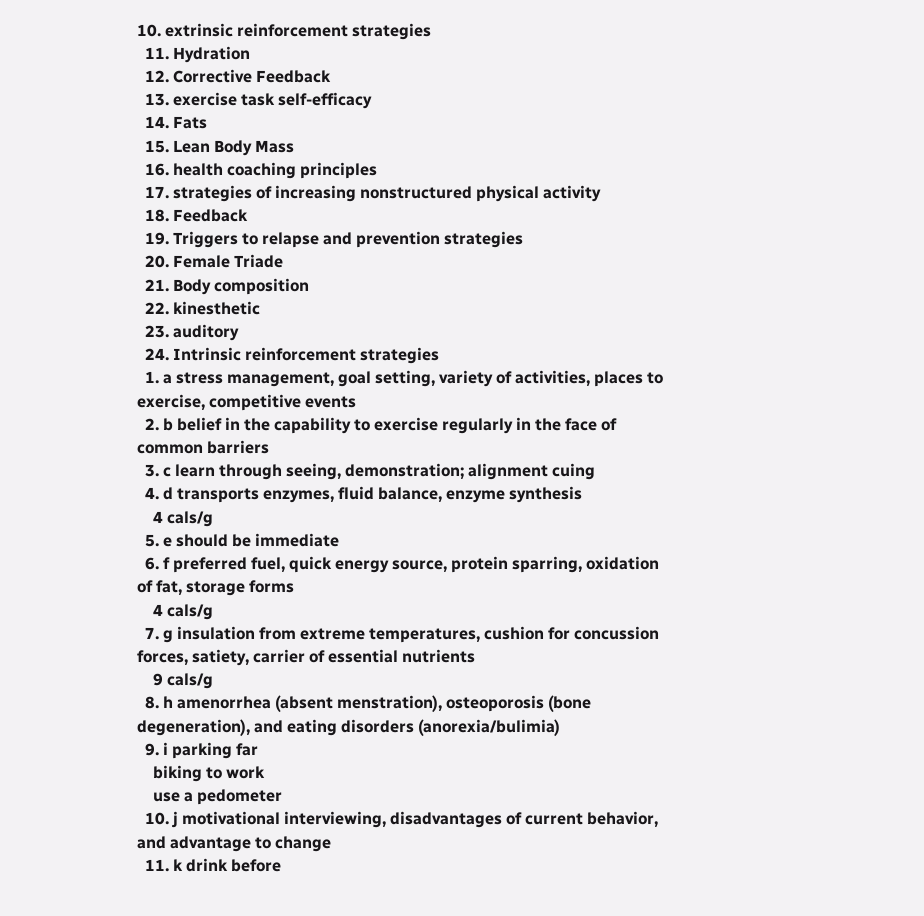10. extrinsic reinforcement strategies
  11. Hydration
  12. Corrective Feedback
  13. exercise task self-efficacy
  14. Fats
  15. Lean Body Mass
  16. health coaching principles
  17. strategies of increasing nonstructured physical activity
  18. Feedback
  19. Triggers to relapse and prevention strategies
  20. Female Triade
  21. Body composition
  22. kinesthetic
  23. auditory
  24. Intrinsic reinforcement strategies
  1. a stress management, goal setting, variety of activities, places to exercise, competitive events
  2. b belief in the capability to exercise regularly in the face of common barriers
  3. c learn through seeing, demonstration; alignment cuing
  4. d transports enzymes, fluid balance, enzyme synthesis
    4 cals/g
  5. e should be immediate
  6. f preferred fuel, quick energy source, protein sparring, oxidation of fat, storage forms
    4 cals/g
  7. g insulation from extreme temperatures, cushion for concussion forces, satiety, carrier of essential nutrients
    9 cals/g
  8. h amenorrhea (absent menstration), osteoporosis (bone degeneration), and eating disorders (anorexia/bulimia)
  9. i parking far
    biking to work
    use a pedometer
  10. j motivational interviewing, disadvantages of current behavior, and advantage to change
  11. k drink before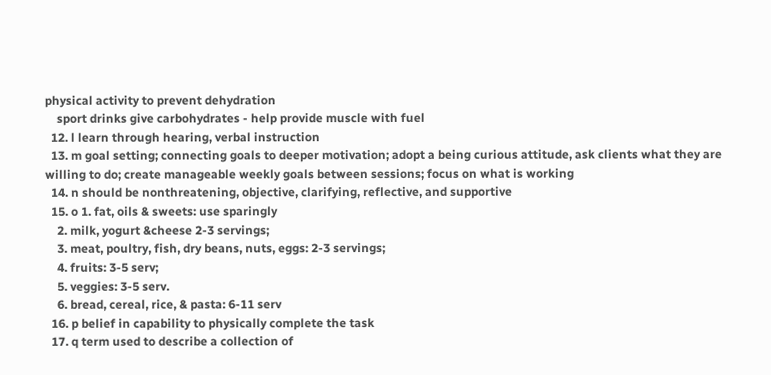physical activity to prevent dehydration
    sport drinks give carbohydrates - help provide muscle with fuel
  12. l learn through hearing, verbal instruction
  13. m goal setting; connecting goals to deeper motivation; adopt a being curious attitude, ask clients what they are willing to do; create manageable weekly goals between sessions; focus on what is working
  14. n should be nonthreatening, objective, clarifying, reflective, and supportive
  15. o 1. fat, oils & sweets: use sparingly
    2. milk, yogurt &cheese 2-3 servings;
    3. meat, poultry, fish, dry beans, nuts, eggs: 2-3 servings;
    4. fruits: 3-5 serv;
    5. veggies: 3-5 serv.
    6. bread, cereal, rice, & pasta: 6-11 serv
  16. p belief in capability to physically complete the task
  17. q term used to describe a collection of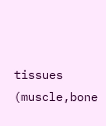tissues (muscle,bone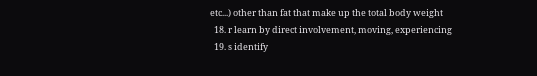etc...) other than fat that make up the total body weight
  18. r learn by direct involvement, moving, experiencing
  19. s identify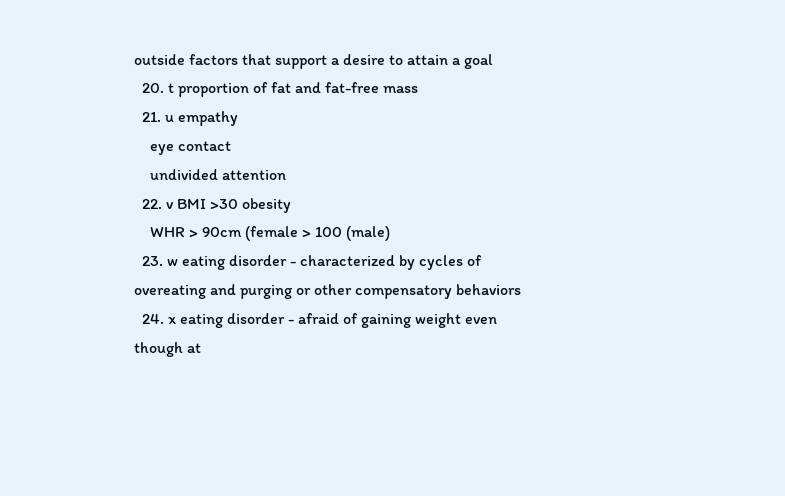outside factors that support a desire to attain a goal
  20. t proportion of fat and fat-free mass
  21. u empathy
    eye contact
    undivided attention
  22. v BMI >30 obesity
    WHR > 90cm (female > 100 (male)
  23. w eating disorder - characterized by cycles of overeating and purging or other compensatory behaviors
  24. x eating disorder - afraid of gaining weight even though at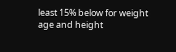least 15% below for weight age and height